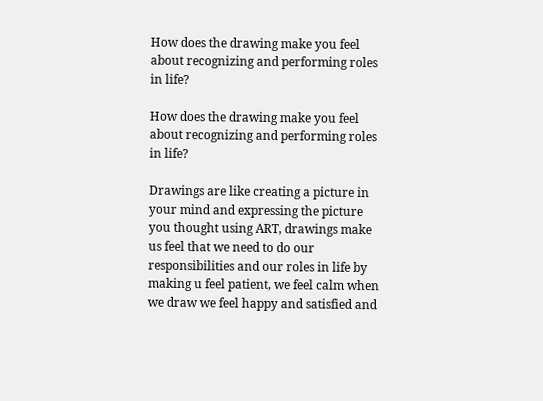How does the drawing make you feel about recognizing and performing roles in life?

How does the drawing make you feel about recognizing and performing roles in life?

Drawings are like creating a picture in your mind and expressing the picture you thought using ART, drawings make us feel that we need to do our responsibilities and our roles in life by making u feel patient, we feel calm when we draw we feel happy and satisfied and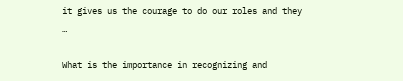it gives us the courage to do our roles and they …

What is the importance in recognizing and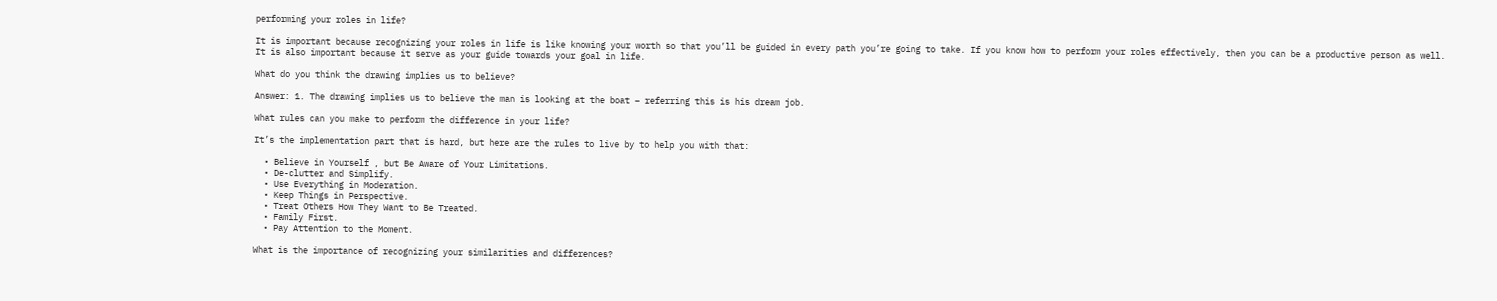performing your roles in life?

It is important because recognizing your roles in life is like knowing your worth so that you’ll be guided in every path you’re going to take. If you know how to perform your roles effectively, then you can be a productive person as well. It is also important because it serve as your guide towards your goal in life.

What do you think the drawing implies us to believe?

Answer: 1. The drawing implies us to believe the man is looking at the boat – referring this is his dream job.

What rules can you make to perform the difference in your life?

It’s the implementation part that is hard, but here are the rules to live by to help you with that:

  • Believe in Yourself , but Be Aware of Your Limitations.
  • De-clutter and Simplify.
  • Use Everything in Moderation.
  • Keep Things in Perspective.
  • Treat Others How They Want to Be Treated.
  • Family First.
  • Pay Attention to the Moment.

What is the importance of recognizing your similarities and differences?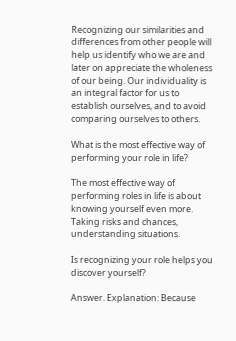Recognizing our similarities and differences from other people will help us identify who we are and later on appreciate the wholeness of our being. Our individuality is an integral factor for us to establish ourselves, and to avoid comparing ourselves to others.

What is the most effective way of performing your role in life?

The most effective way of performing roles in life is about knowing yourself even more. Taking risks and chances, understanding situations.

Is recognizing your role helps you discover yourself?

Answer. Explanation: Because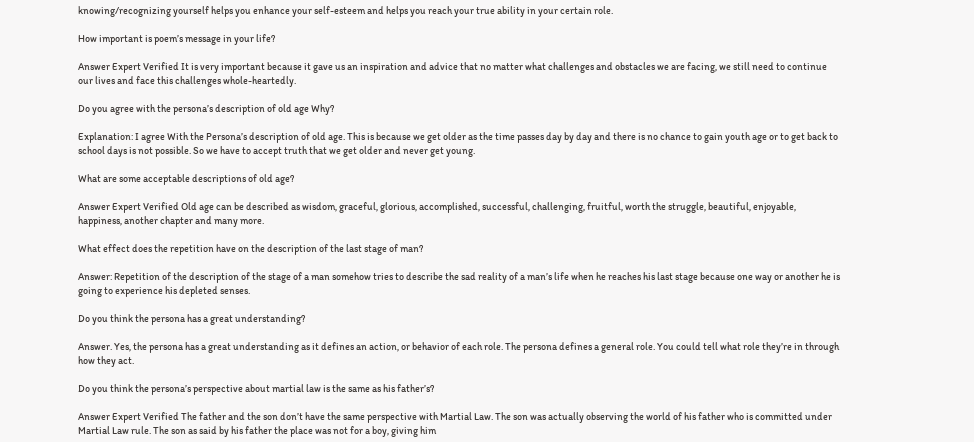knowing/recognizing yourself helps you enhance your self-esteem and helps you reach your true ability in your certain role.

How important is poem’s message in your life?

Answer Expert Verified It is very important because it gave us an inspiration and advice that no matter what challenges and obstacles we are facing, we still need to continue our lives and face this challenges whole-heartedly.

Do you agree with the persona’s description of old age Why?

Explanation: I agree With the Persona’s description of old age. This is because we get older as the time passes day by day and there is no chance to gain youth age or to get back to school days is not possible. So we have to accept truth that we get older and never get young.

What are some acceptable descriptions of old age?

Answer Expert Verified Old age can be described as wisdom, graceful, glorious, accomplished, successful, challenging, fruitful, worth the struggle, beautiful, enjoyable, happiness, another chapter and many more.

What effect does the repetition have on the description of the last stage of man?

Answer: Repetition of the description of the stage of a man somehow tries to describe the sad reality of a man’s life when he reaches his last stage because one way or another he is going to experience his depleted senses.

Do you think the persona has a great understanding?

Answer. Yes, the persona has a great understanding as it defines an action, or behavior of each role. The persona defines a general role. You could tell what role they’re in through how they act.

Do you think the persona’s perspective about martial law is the same as his father’s?

Answer Expert Verified The father and the son don’t have the same perspective with Martial Law. The son was actually observing the world of his father who is committed under Martial Law rule. The son as said by his father the place was not for a boy, giving him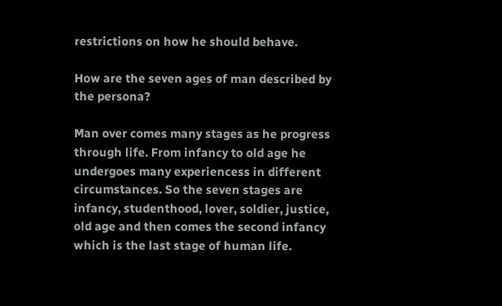restrictions on how he should behave.

How are the seven ages of man described by the persona?

Man over comes many stages as he progress through life. From infancy to old age he undergoes many experiencess in different circumstances. So the seven stages are infancy, studenthood, lover, soldier, justice, old age and then comes the second infancy which is the last stage of human life.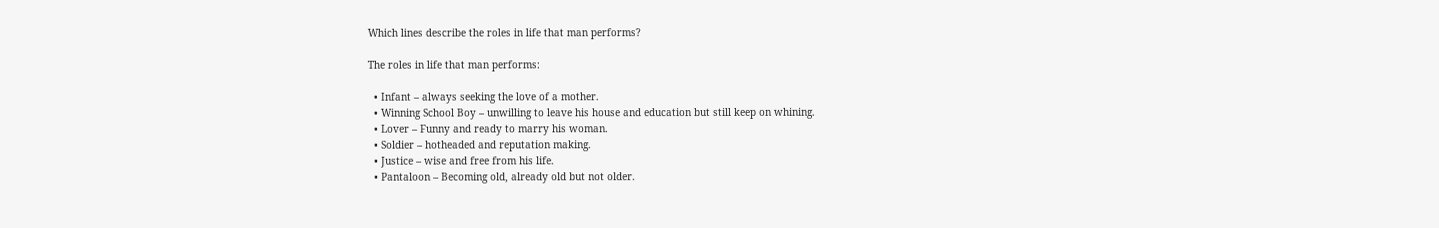Which lines describe the roles in life that man performs?

The roles in life that man performs:

  • Infant – always seeking the love of a mother.
  • Winning School Boy – unwilling to leave his house and education but still keep on whining.
  • Lover – Funny and ready to marry his woman.
  • Soldier – hotheaded and reputation making.
  • Justice – wise and free from his life.
  • Pantaloon – Becoming old, already old but not older.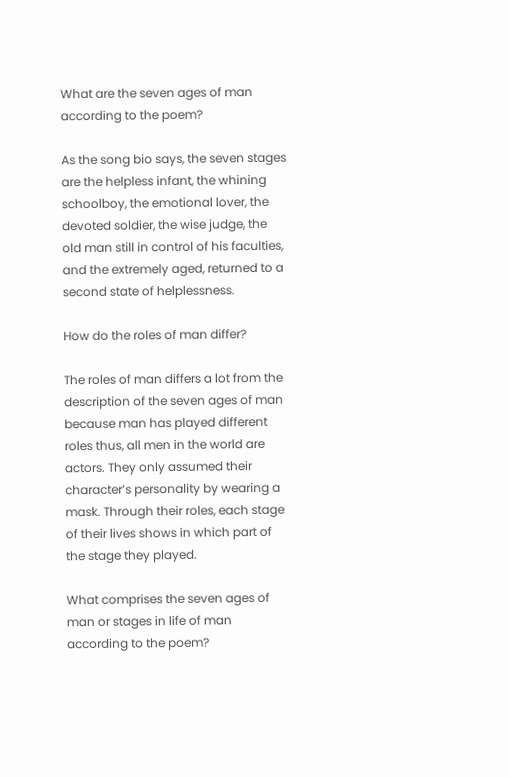What are the seven ages of man according to the poem?

As the song bio says, the seven stages are the helpless infant, the whining schoolboy, the emotional lover, the devoted soldier, the wise judge, the old man still in control of his faculties, and the extremely aged, returned to a second state of helplessness.

How do the roles of man differ?

The roles of man differs a lot from the description of the seven ages of man because man has played different roles thus, all men in the world are actors. They only assumed their character’s personality by wearing a mask. Through their roles, each stage of their lives shows in which part of the stage they played.

What comprises the seven ages of man or stages in life of man according to the poem?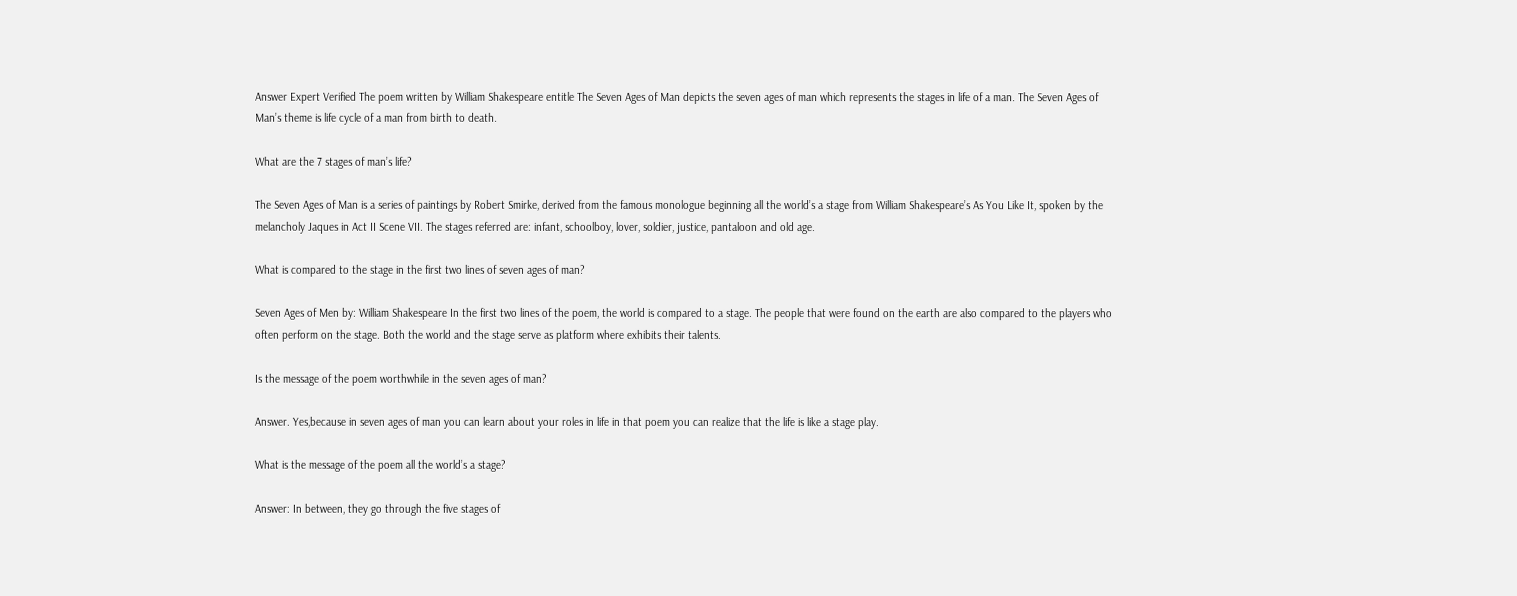Answer Expert Verified The poem written by William Shakespeare entitle The Seven Ages of Man depicts the seven ages of man which represents the stages in life of a man. The Seven Ages of Man’s theme is life cycle of a man from birth to death.

What are the 7 stages of man’s life?

The Seven Ages of Man is a series of paintings by Robert Smirke, derived from the famous monologue beginning all the world’s a stage from William Shakespeare’s As You Like It, spoken by the melancholy Jaques in Act II Scene VII. The stages referred are: infant, schoolboy, lover, soldier, justice, pantaloon and old age.

What is compared to the stage in the first two lines of seven ages of man?

Seven Ages of Men by: William Shakespeare In the first two lines of the poem, the world is compared to a stage. The people that were found on the earth are also compared to the players who often perform on the stage. Both the world and the stage serve as platform where exhibits their talents.

Is the message of the poem worthwhile in the seven ages of man?

Answer. Yes,because in seven ages of man you can learn about your roles in life in that poem you can realize that the life is like a stage play.

What is the message of the poem all the world’s a stage?

Answer: In between, they go through the five stages of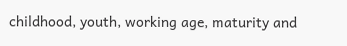childhood, youth, working age, maturity and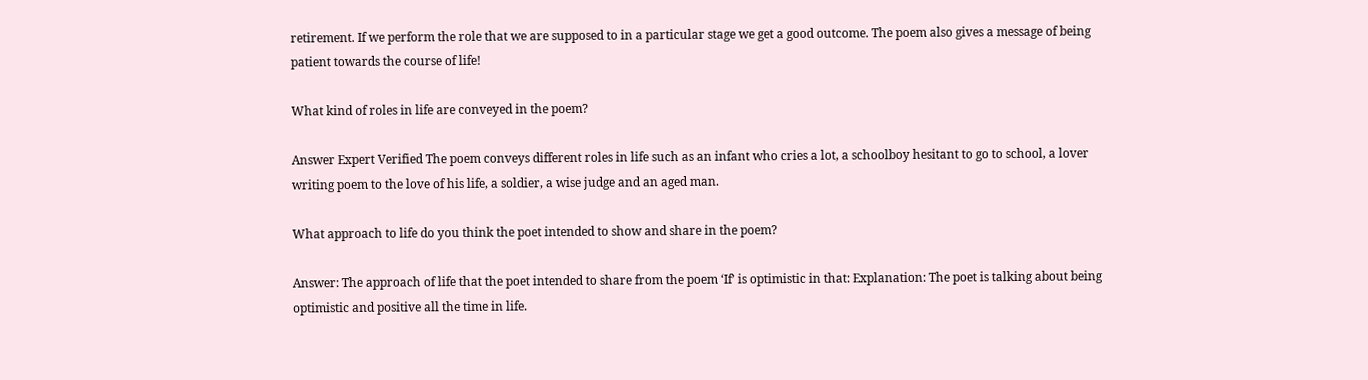retirement. If we perform the role that we are supposed to in a particular stage we get a good outcome. The poem also gives a message of being patient towards the course of life!

What kind of roles in life are conveyed in the poem?

Answer Expert Verified The poem conveys different roles in life such as an infant who cries a lot, a schoolboy hesitant to go to school, a lover writing poem to the love of his life, a soldier, a wise judge and an aged man.

What approach to life do you think the poet intended to show and share in the poem?

Answer: The approach of life that the poet intended to share from the poem ‘If’ is optimistic in that: Explanation: The poet is talking about being optimistic and positive all the time in life.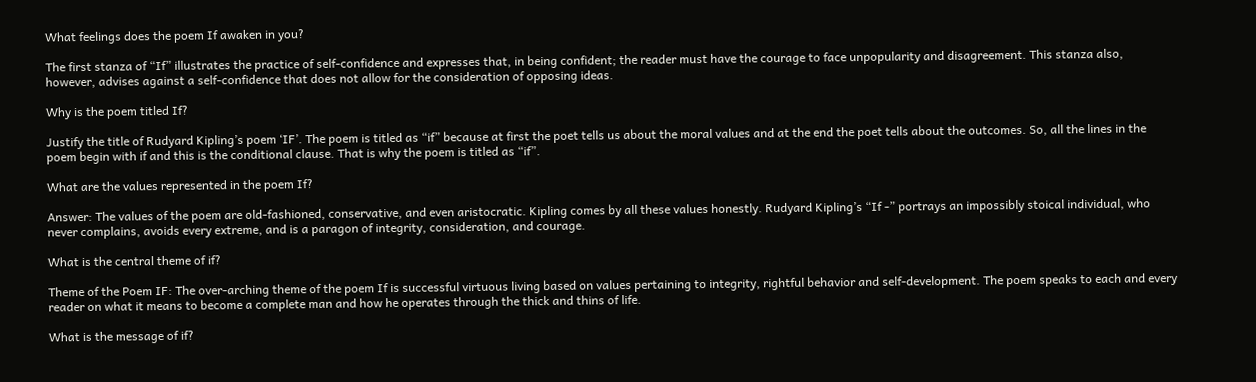What feelings does the poem If awaken in you?

The first stanza of “If” illustrates the practice of self-confidence and expresses that, in being confident; the reader must have the courage to face unpopularity and disagreement. This stanza also, however, advises against a self-confidence that does not allow for the consideration of opposing ideas.

Why is the poem titled If?

Justify the title of Rudyard Kipling’s poem ‘IF’. The poem is titled as “if” because at first the poet tells us about the moral values and at the end the poet tells about the outcomes. So, all the lines in the poem begin with if and this is the conditional clause. That is why the poem is titled as “if”.

What are the values represented in the poem If?

Answer: The values of the poem are old-fashioned, conservative, and even aristocratic. Kipling comes by all these values honestly. Rudyard Kipling’s “If -” portrays an impossibly stoical individual, who never complains, avoids every extreme, and is a paragon of integrity, consideration, and courage.

What is the central theme of if?

Theme of the Poem IF: The over-arching theme of the poem If is successful virtuous living based on values pertaining to integrity, rightful behavior and self-development. The poem speaks to each and every reader on what it means to become a complete man and how he operates through the thick and thins of life.

What is the message of if?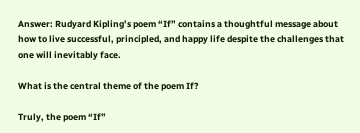Answer: Rudyard Kipling’s poem “If” contains a thoughtful message about how to live successful, principled, and happy life despite the challenges that one will inevitably face.

What is the central theme of the poem If?

Truly, the poem “If”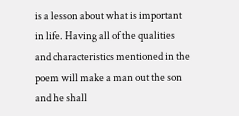is a lesson about what is important in life. Having all of the qualities and characteristics mentioned in the poem will make a man out the son and he shall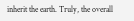inherit the earth. Truly, the overall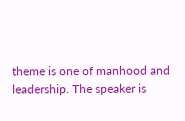theme is one of manhood and leadership. The speaker is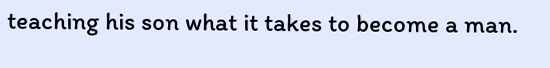teaching his son what it takes to become a man.